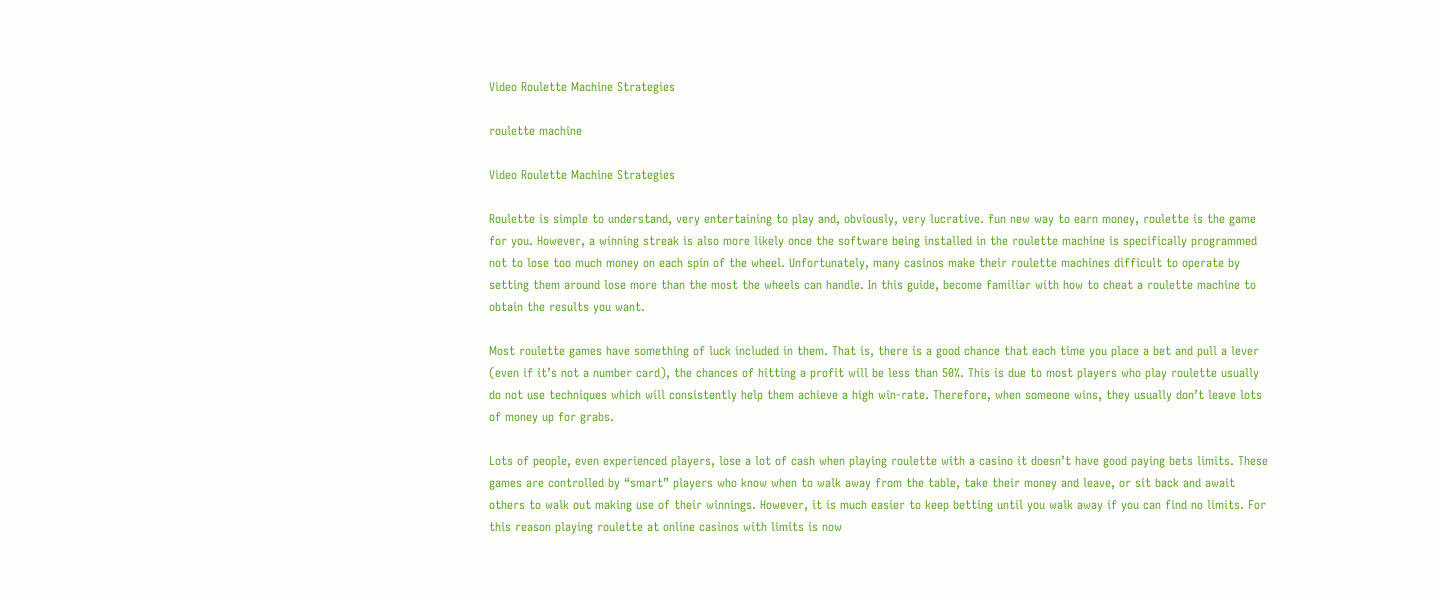Video Roulette Machine Strategies

roulette machine

Video Roulette Machine Strategies

Roulette is simple to understand, very entertaining to play and, obviously, very lucrative. fun new way to earn money, roulette is the game for you. However, a winning streak is also more likely once the software being installed in the roulette machine is specifically programmed not to lose too much money on each spin of the wheel. Unfortunately, many casinos make their roulette machines difficult to operate by setting them around lose more than the most the wheels can handle. In this guide, become familiar with how to cheat a roulette machine to obtain the results you want.

Most roulette games have something of luck included in them. That is, there is a good chance that each time you place a bet and pull a lever (even if it’s not a number card), the chances of hitting a profit will be less than 50%. This is due to most players who play roulette usually do not use techniques which will consistently help them achieve a high win-rate. Therefore, when someone wins, they usually don’t leave lots of money up for grabs.

Lots of people, even experienced players, lose a lot of cash when playing roulette with a casino it doesn’t have good paying bets limits. These games are controlled by “smart” players who know when to walk away from the table, take their money and leave, or sit back and await others to walk out making use of their winnings. However, it is much easier to keep betting until you walk away if you can find no limits. For this reason playing roulette at online casinos with limits is now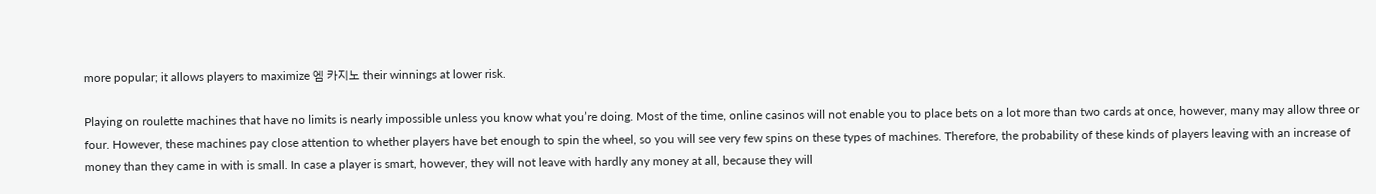more popular; it allows players to maximize 엠 카지노 their winnings at lower risk.

Playing on roulette machines that have no limits is nearly impossible unless you know what you’re doing. Most of the time, online casinos will not enable you to place bets on a lot more than two cards at once, however, many may allow three or four. However, these machines pay close attention to whether players have bet enough to spin the wheel, so you will see very few spins on these types of machines. Therefore, the probability of these kinds of players leaving with an increase of money than they came in with is small. In case a player is smart, however, they will not leave with hardly any money at all, because they will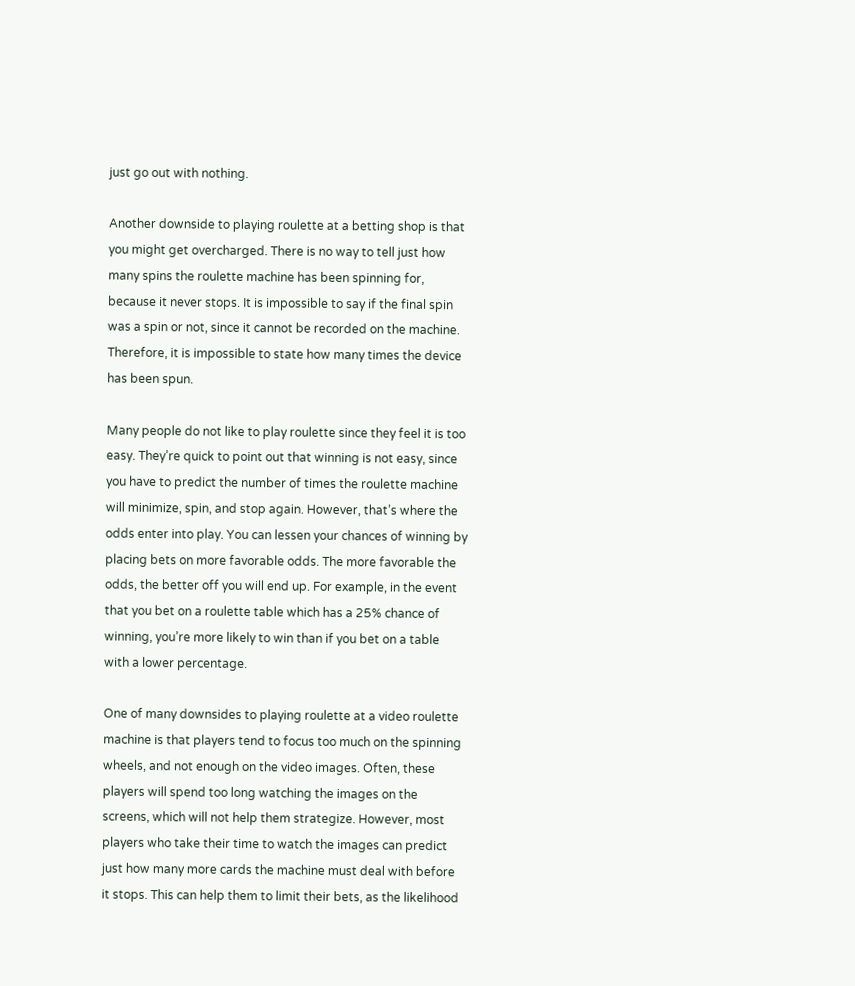just go out with nothing.

Another downside to playing roulette at a betting shop is that you might get overcharged. There is no way to tell just how many spins the roulette machine has been spinning for, because it never stops. It is impossible to say if the final spin was a spin or not, since it cannot be recorded on the machine. Therefore, it is impossible to state how many times the device has been spun.

Many people do not like to play roulette since they feel it is too easy. They’re quick to point out that winning is not easy, since you have to predict the number of times the roulette machine will minimize, spin, and stop again. However, that’s where the odds enter into play. You can lessen your chances of winning by placing bets on more favorable odds. The more favorable the odds, the better off you will end up. For example, in the event that you bet on a roulette table which has a 25% chance of winning, you’re more likely to win than if you bet on a table with a lower percentage.

One of many downsides to playing roulette at a video roulette machine is that players tend to focus too much on the spinning wheels, and not enough on the video images. Often, these players will spend too long watching the images on the screens, which will not help them strategize. However, most players who take their time to watch the images can predict just how many more cards the machine must deal with before it stops. This can help them to limit their bets, as the likelihood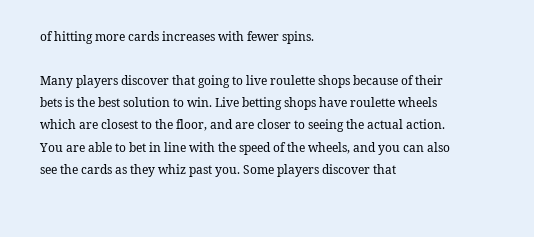of hitting more cards increases with fewer spins.

Many players discover that going to live roulette shops because of their bets is the best solution to win. Live betting shops have roulette wheels which are closest to the floor, and are closer to seeing the actual action. You are able to bet in line with the speed of the wheels, and you can also see the cards as they whiz past you. Some players discover that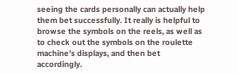seeing the cards personally can actually help them bet successfully. It really is helpful to browse the symbols on the reels, as well as to check out the symbols on the roulette machine’s displays, and then bet accordingly.